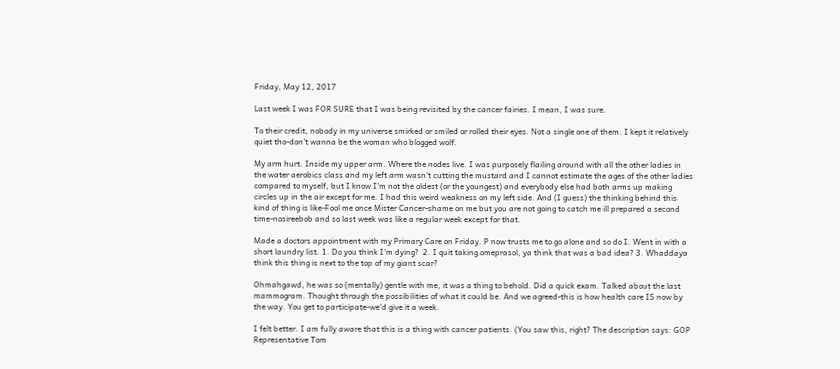Friday, May 12, 2017

Last week I was FOR SURE that I was being revisited by the cancer fairies. I mean, I was sure.

To their credit, nobody in my universe smirked or smiled or rolled their eyes. Not a single one of them. I kept it relatively quiet tho-don't wanna be the woman who blogged wolf.

My arm hurt. Inside my upper arm. Where the nodes live. I was purposely flailing around with all the other ladies in the water aerobics class and my left arm wasn't cutting the mustard and I cannot estimate the ages of the other ladies compared to myself, but I know I'm not the oldest (or the youngest) and everybody else had both arms up making circles up in the air except for me. I had this weird weakness on my left side. And (I guess) the thinking behind this kind of thing is like-Fool me once Mister Cancer-shame on me but you are not going to catch me ill prepared a second time-nosireebob and so last week was like a regular week except for that.

Made a doctors appointment with my Primary Care on Friday. P now trusts me to go alone and so do I. Went in with a short laundry list. 1. Do you think I'm dying?  2. I quit taking omeprasol, ya think that was a bad idea? 3. Whaddaya think this thing is next to the top of my giant scar?

Ohmahgawd, he was so (mentally) gentle with me, it was a thing to behold. Did a quick exam. Talked about the last mammogram. Thought through the possibilities of what it could be. And we agreed-this is how health care IS now by the way. You get to participate-we'd give it a week.

I felt better. I am fully aware that this is a thing with cancer patients. (You saw this, right? The description says: GOP Representative Tom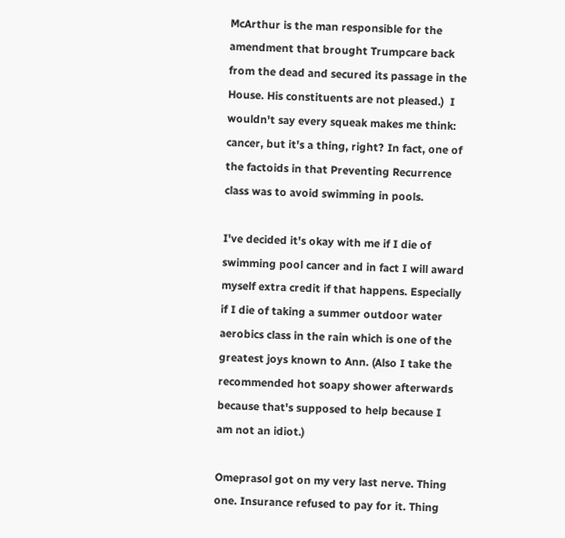McArthur is the man responsible for the amendment that brought Trumpcare back from the dead and secured its passage in the House. His constituents are not pleased.)  I wouldn't say every squeak makes me think: cancer, but it's a thing, right? In fact, one of the factoids in that Preventing Recurrence class was to avoid swimming in pools.

I've decided it's okay with me if I die of swimming pool cancer and in fact I will award myself extra credit if that happens. Especially if I die of taking a summer outdoor water aerobics class in the rain which is one of the greatest joys known to Ann. (Also I take the recommended hot soapy shower afterwards because that's supposed to help because I am not an idiot.)

Omeprasol got on my very last nerve. Thing one. Insurance refused to pay for it. Thing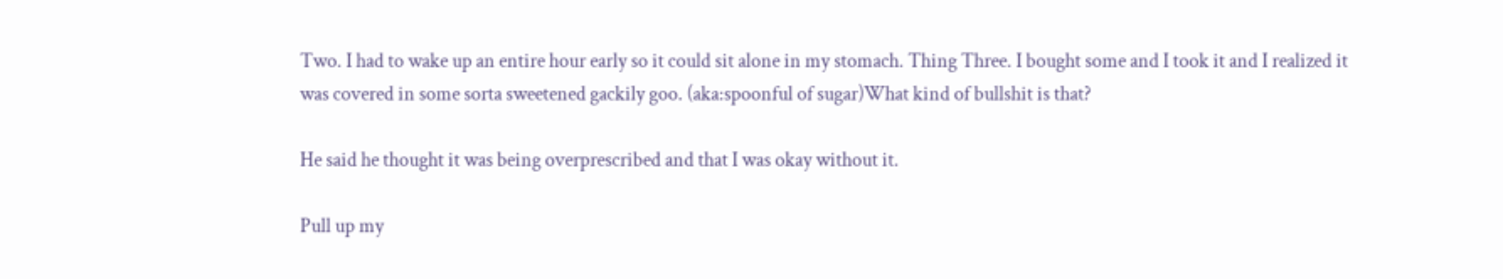Two. I had to wake up an entire hour early so it could sit alone in my stomach. Thing Three. I bought some and I took it and I realized it was covered in some sorta sweetened gackily goo. (aka:spoonful of sugar)What kind of bullshit is that?

He said he thought it was being overprescribed and that I was okay without it.

Pull up my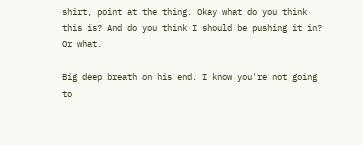shirt, point at the thing. Okay what do you think this is? And do you think I should be pushing it in? Or what.

Big deep breath on his end. I know you're not going to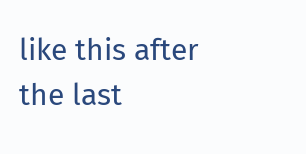like this after the last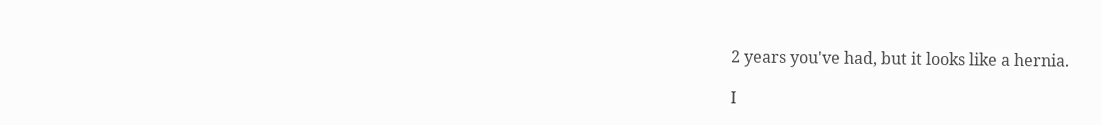2 years you've had, but it looks like a hernia.

I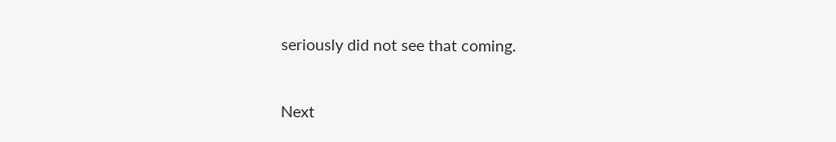seriously did not see that coming.


Next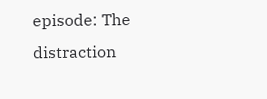episode: The distraction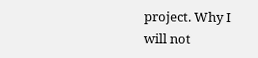project. Why I will not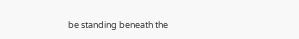be standing beneath the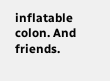inflatable colon. And friends.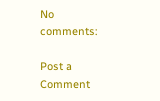No comments:

Post a Comment